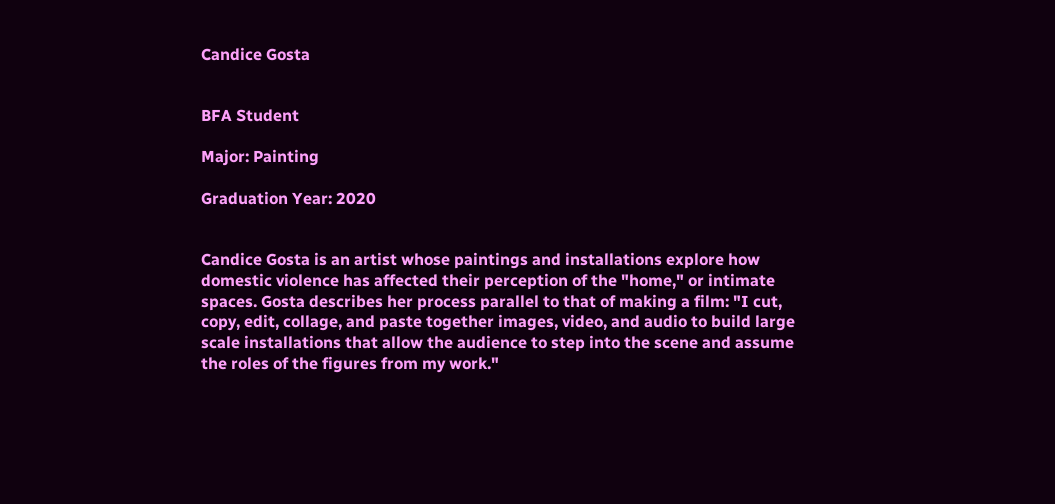Candice Gosta


BFA Student

Major: Painting

Graduation Year: 2020


Candice Gosta is an artist whose paintings and installations explore how domestic violence has affected their perception of the "home," or intimate spaces. Gosta describes her process parallel to that of making a film: "I cut, copy, edit, collage, and paste together images, video, and audio to build large scale installations that allow the audience to step into the scene and assume the roles of the figures from my work."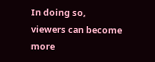In doing so, viewers can become more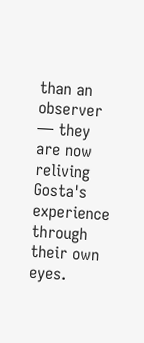than an observer — they are now reliving Gosta's experience through their own eyes.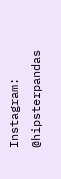Instagram: @hipsterpandas